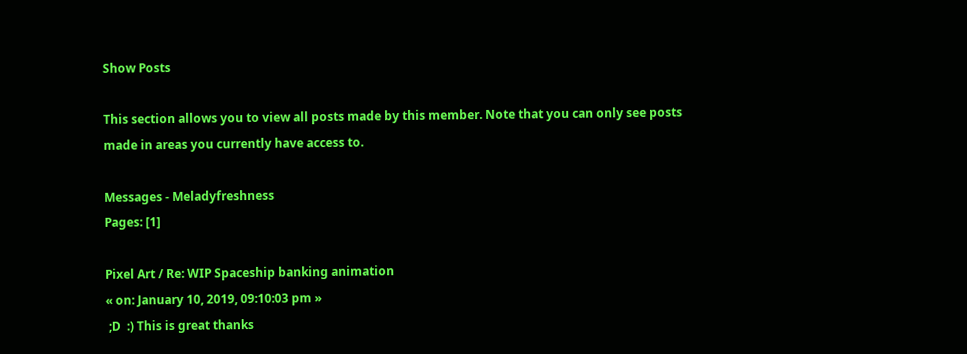Show Posts

This section allows you to view all posts made by this member. Note that you can only see posts made in areas you currently have access to.

Messages - Meladyfreshness
Pages: [1]

Pixel Art / Re: WIP Spaceship banking animation
« on: January 10, 2019, 09:10:03 pm »
 ;D  :) This is great thanks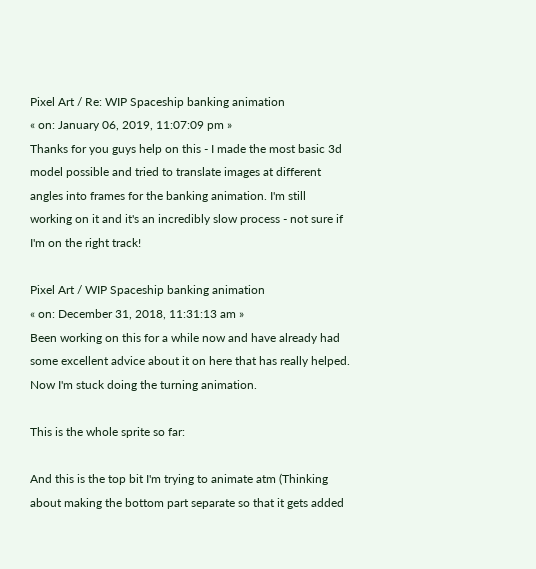Pixel Art / Re: WIP Spaceship banking animation
« on: January 06, 2019, 11:07:09 pm »
Thanks for you guys help on this - I made the most basic 3d model possible and tried to translate images at different angles into frames for the banking animation. I'm still working on it and it's an incredibly slow process - not sure if I'm on the right track!

Pixel Art / WIP Spaceship banking animation
« on: December 31, 2018, 11:31:13 am »
Been working on this for a while now and have already had some excellent advice about it on here that has really helped. Now I'm stuck doing the turning animation.

This is the whole sprite so far:

And this is the top bit I'm trying to animate atm (Thinking about making the bottom part separate so that it gets added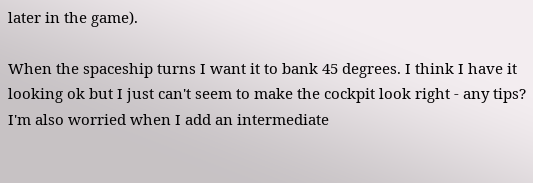later in the game).

When the spaceship turns I want it to bank 45 degrees. I think I have it looking ok but I just can't seem to make the cockpit look right - any tips? I'm also worried when I add an intermediate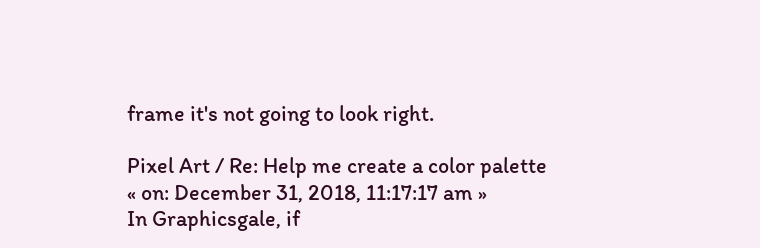frame it's not going to look right.

Pixel Art / Re: Help me create a color palette
« on: December 31, 2018, 11:17:17 am »
In Graphicsgale, if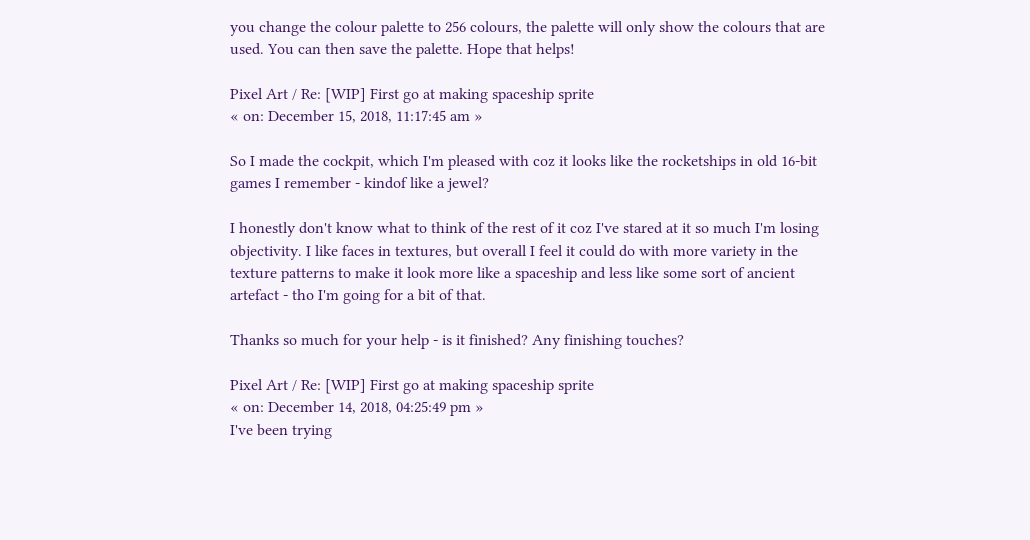you change the colour palette to 256 colours, the palette will only show the colours that are used. You can then save the palette. Hope that helps!

Pixel Art / Re: [WIP] First go at making spaceship sprite
« on: December 15, 2018, 11:17:45 am »

So I made the cockpit, which I'm pleased with coz it looks like the rocketships in old 16-bit games I remember - kindof like a jewel?

I honestly don't know what to think of the rest of it coz I've stared at it so much I'm losing objectivity. I like faces in textures, but overall I feel it could do with more variety in the texture patterns to make it look more like a spaceship and less like some sort of ancient artefact - tho I'm going for a bit of that.

Thanks so much for your help - is it finished? Any finishing touches?

Pixel Art / Re: [WIP] First go at making spaceship sprite
« on: December 14, 2018, 04:25:49 pm »
I've been trying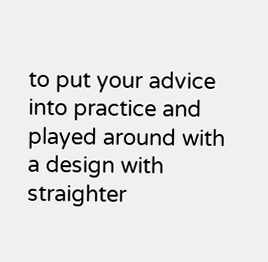to put your advice into practice and played around with a design with straighter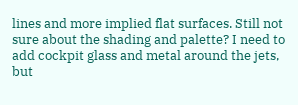lines and more implied flat surfaces. Still not sure about the shading and palette? I need to add cockpit glass and metal around the jets, but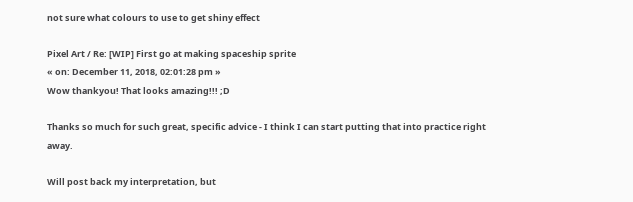not sure what colours to use to get shiny effect

Pixel Art / Re: [WIP] First go at making spaceship sprite
« on: December 11, 2018, 02:01:28 pm »
Wow thankyou! That looks amazing!!! ;D

Thanks so much for such great, specific advice - I think I can start putting that into practice right away.

Will post back my interpretation, but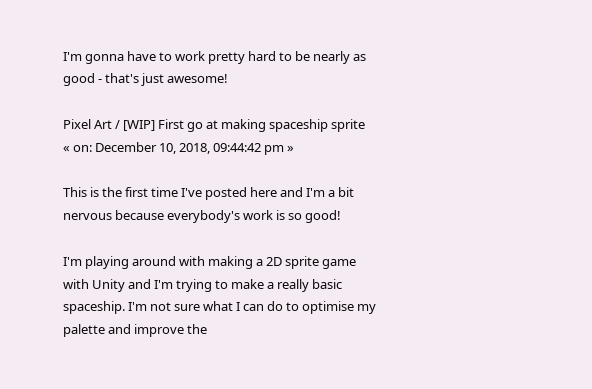I'm gonna have to work pretty hard to be nearly as good - that's just awesome!

Pixel Art / [WIP] First go at making spaceship sprite
« on: December 10, 2018, 09:44:42 pm »

This is the first time I've posted here and I'm a bit nervous because everybody's work is so good!

I'm playing around with making a 2D sprite game with Unity and I'm trying to make a really basic spaceship. I'm not sure what I can do to optimise my palette and improve the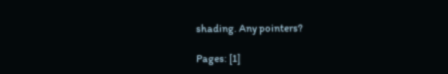shading. Any pointers?

Pages: [1]